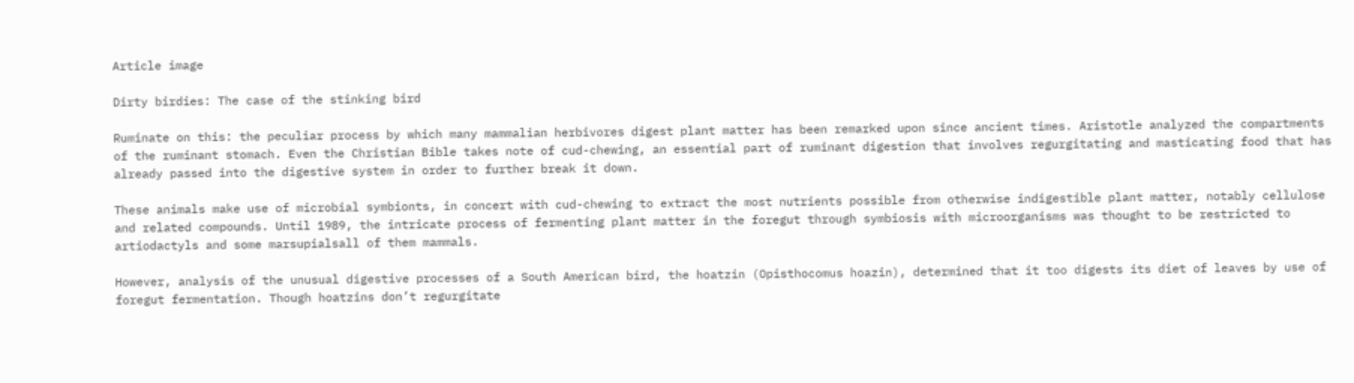Article image

Dirty birdies: The case of the stinking bird

Ruminate on this: the peculiar process by which many mammalian herbivores digest plant matter has been remarked upon since ancient times. Aristotle analyzed the compartments of the ruminant stomach. Even the Christian Bible takes note of cud-chewing, an essential part of ruminant digestion that involves regurgitating and masticating food that has already passed into the digestive system in order to further break it down.

These animals make use of microbial symbionts, in concert with cud-chewing to extract the most nutrients possible from otherwise indigestible plant matter, notably cellulose and related compounds. Until 1989, the intricate process of fermenting plant matter in the foregut through symbiosis with microorganisms was thought to be restricted to artiodactyls and some marsupialsall of them mammals.

However, analysis of the unusual digestive processes of a South American bird, the hoatzin (Opisthocomus hoazin), determined that it too digests its diet of leaves by use of foregut fermentation. Though hoatzins don’t regurgitate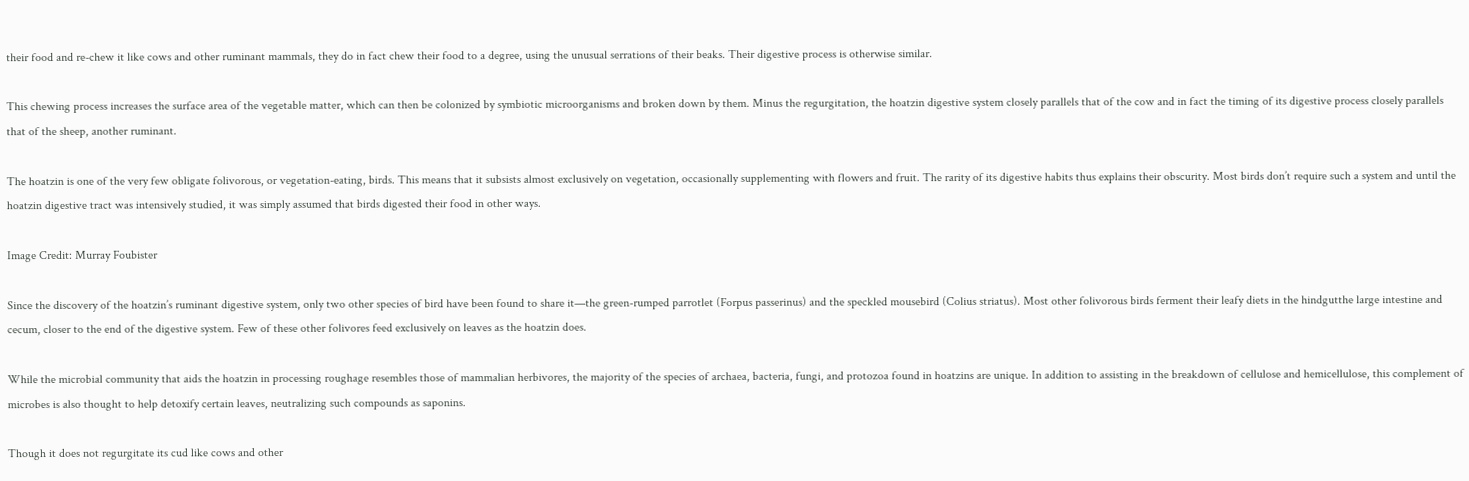their food and re-chew it like cows and other ruminant mammals, they do in fact chew their food to a degree, using the unusual serrations of their beaks. Their digestive process is otherwise similar.

This chewing process increases the surface area of the vegetable matter, which can then be colonized by symbiotic microorganisms and broken down by them. Minus the regurgitation, the hoatzin digestive system closely parallels that of the cow and in fact the timing of its digestive process closely parallels that of the sheep, another ruminant.

The hoatzin is one of the very few obligate folivorous, or vegetation-eating, birds. This means that it subsists almost exclusively on vegetation, occasionally supplementing with flowers and fruit. The rarity of its digestive habits thus explains their obscurity. Most birds don’t require such a system and until the hoatzin digestive tract was intensively studied, it was simply assumed that birds digested their food in other ways.

Image Credit: Murray Foubister

Since the discovery of the hoatzin’s ruminant digestive system, only two other species of bird have been found to share it—the green-rumped parrotlet (Forpus passerinus) and the speckled mousebird (Colius striatus). Most other folivorous birds ferment their leafy diets in the hindgutthe large intestine and cecum, closer to the end of the digestive system. Few of these other folivores feed exclusively on leaves as the hoatzin does.

While the microbial community that aids the hoatzin in processing roughage resembles those of mammalian herbivores, the majority of the species of archaea, bacteria, fungi, and protozoa found in hoatzins are unique. In addition to assisting in the breakdown of cellulose and hemicellulose, this complement of microbes is also thought to help detoxify certain leaves, neutralizing such compounds as saponins.

Though it does not regurgitate its cud like cows and other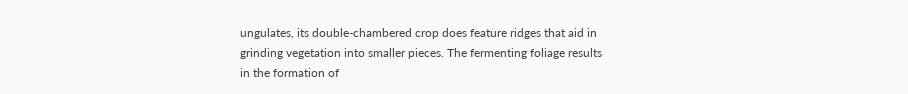ungulates, its double-chambered crop does feature ridges that aid in grinding vegetation into smaller pieces. The fermenting foliage results in the formation of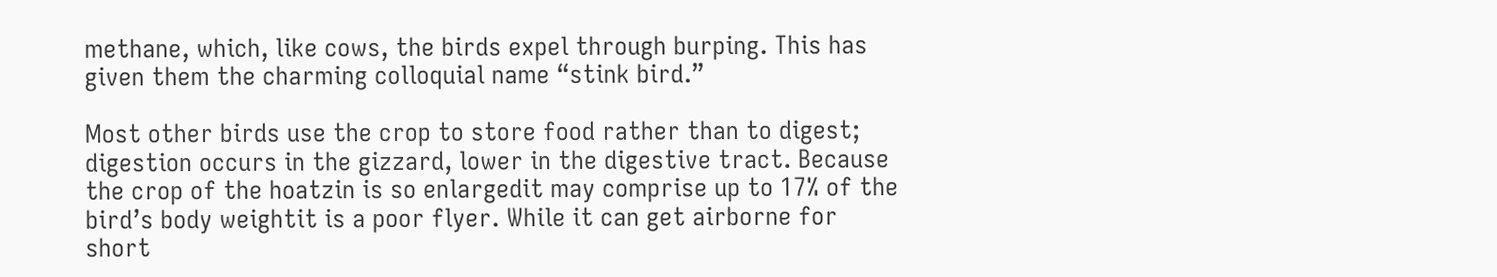methane, which, like cows, the birds expel through burping. This has given them the charming colloquial name “stink bird.”

Most other birds use the crop to store food rather than to digest; digestion occurs in the gizzard, lower in the digestive tract. Because the crop of the hoatzin is so enlargedit may comprise up to 17% of the bird’s body weightit is a poor flyer. While it can get airborne for short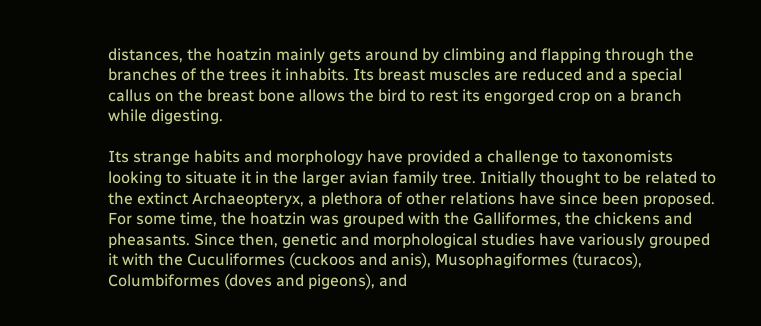distances, the hoatzin mainly gets around by climbing and flapping through the branches of the trees it inhabits. Its breast muscles are reduced and a special callus on the breast bone allows the bird to rest its engorged crop on a branch while digesting.

Its strange habits and morphology have provided a challenge to taxonomists looking to situate it in the larger avian family tree. Initially thought to be related to the extinct Archaeopteryx, a plethora of other relations have since been proposed. For some time, the hoatzin was grouped with the Galliformes, the chickens and pheasants. Since then, genetic and morphological studies have variously grouped it with the Cuculiformes (cuckoos and anis), Musophagiformes (turacos), Columbiformes (doves and pigeons), and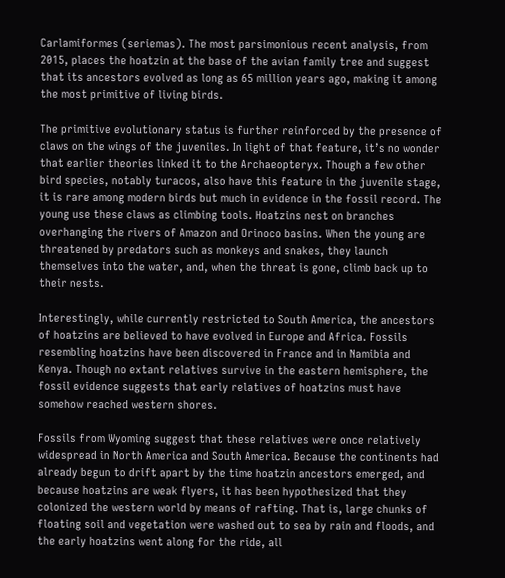Carlamiformes (seriemas). The most parsimonious recent analysis, from 2015, places the hoatzin at the base of the avian family tree and suggest that its ancestors evolved as long as 65 million years ago, making it among the most primitive of living birds.

The primitive evolutionary status is further reinforced by the presence of claws on the wings of the juveniles. In light of that feature, it’s no wonder that earlier theories linked it to the Archaeopteryx. Though a few other bird species, notably turacos, also have this feature in the juvenile stage, it is rare among modern birds but much in evidence in the fossil record. The young use these claws as climbing tools. Hoatzins nest on branches overhanging the rivers of Amazon and Orinoco basins. When the young are threatened by predators such as monkeys and snakes, they launch themselves into the water, and, when the threat is gone, climb back up to their nests.

Interestingly, while currently restricted to South America, the ancestors of hoatzins are believed to have evolved in Europe and Africa. Fossils resembling hoatzins have been discovered in France and in Namibia and Kenya. Though no extant relatives survive in the eastern hemisphere, the fossil evidence suggests that early relatives of hoatzins must have somehow reached western shores.

Fossils from Wyoming suggest that these relatives were once relatively widespread in North America and South America. Because the continents had already begun to drift apart by the time hoatzin ancestors emerged, and because hoatzins are weak flyers, it has been hypothesized that they colonized the western world by means of rafting. That is, large chunks of floating soil and vegetation were washed out to sea by rain and floods, and the early hoatzins went along for the ride, all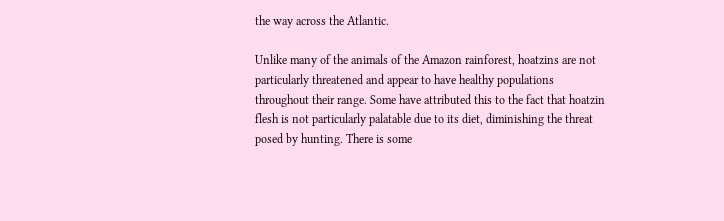the way across the Atlantic.

Unlike many of the animals of the Amazon rainforest, hoatzins are not particularly threatened and appear to have healthy populations throughout their range. Some have attributed this to the fact that hoatzin flesh is not particularly palatable due to its diet, diminishing the threat posed by hunting. There is some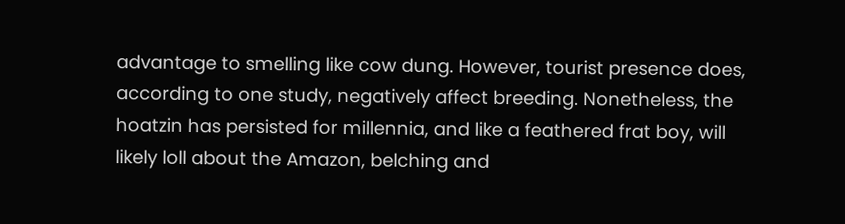advantage to smelling like cow dung. However, tourist presence does, according to one study, negatively affect breeding. Nonetheless, the hoatzin has persisted for millennia, and like a feathered frat boy, will likely loll about the Amazon, belching and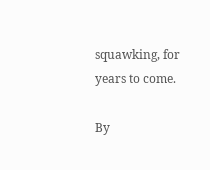squawking, for years to come.

By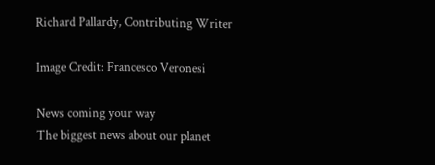Richard Pallardy, Contributing Writer

Image Credit: Francesco Veronesi

News coming your way
The biggest news about our planet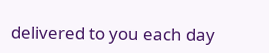delivered to you each day